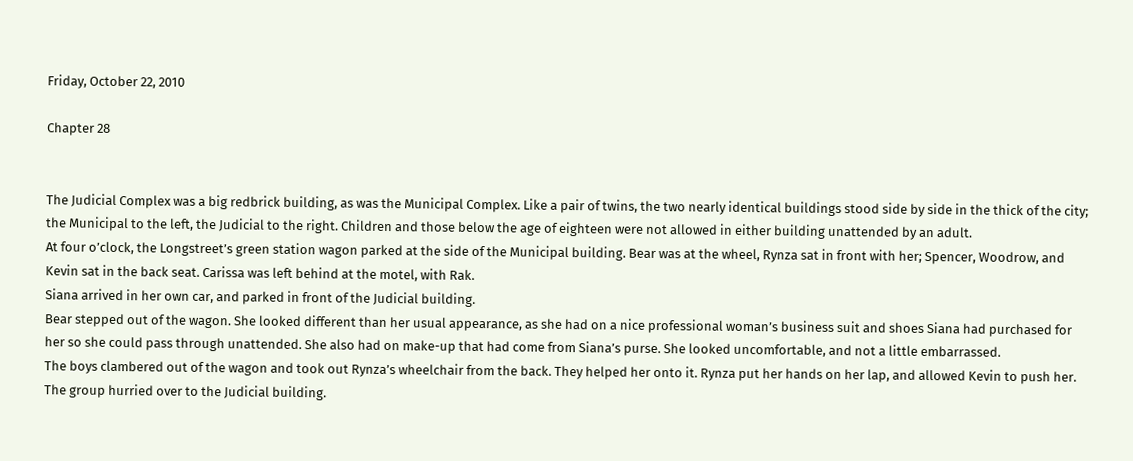Friday, October 22, 2010

Chapter 28


The Judicial Complex was a big redbrick building, as was the Municipal Complex. Like a pair of twins, the two nearly identical buildings stood side by side in the thick of the city; the Municipal to the left, the Judicial to the right. Children and those below the age of eighteen were not allowed in either building unattended by an adult.
At four o’clock, the Longstreet’s green station wagon parked at the side of the Municipal building. Bear was at the wheel, Rynza sat in front with her; Spencer, Woodrow, and Kevin sat in the back seat. Carissa was left behind at the motel, with Rak.
Siana arrived in her own car, and parked in front of the Judicial building.
Bear stepped out of the wagon. She looked different than her usual appearance, as she had on a nice professional woman’s business suit and shoes Siana had purchased for her so she could pass through unattended. She also had on make-up that had come from Siana’s purse. She looked uncomfortable, and not a little embarrassed.
The boys clambered out of the wagon and took out Rynza’s wheelchair from the back. They helped her onto it. Rynza put her hands on her lap, and allowed Kevin to push her.
The group hurried over to the Judicial building.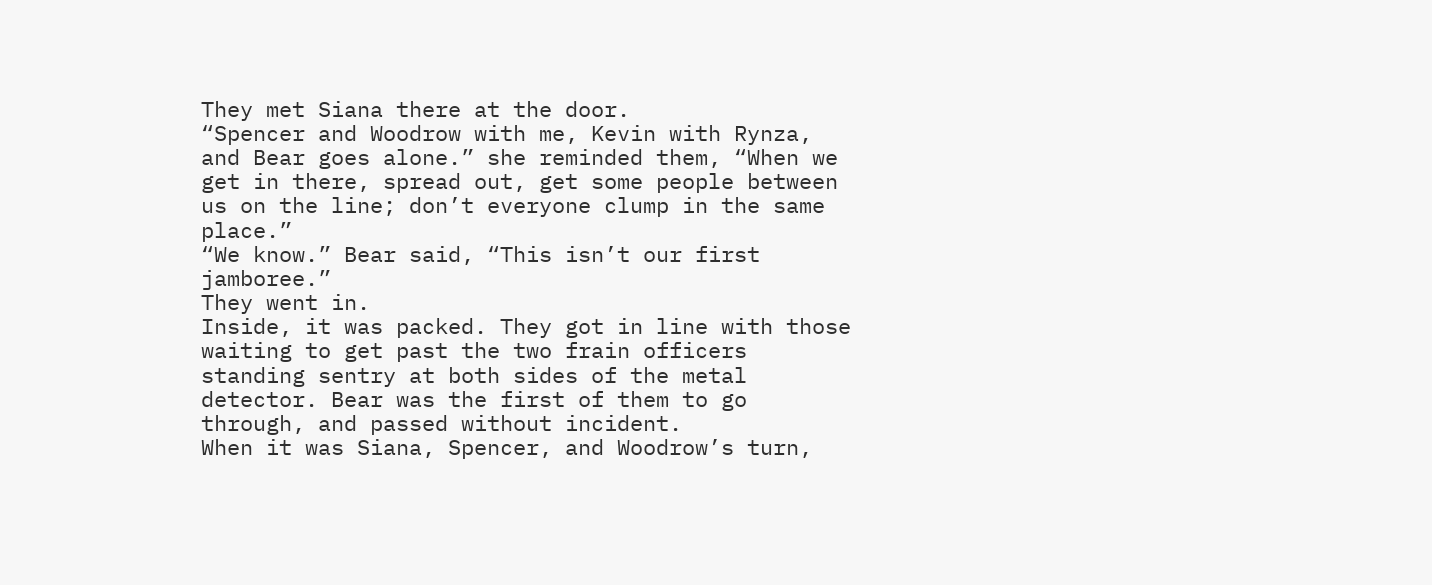They met Siana there at the door.
“Spencer and Woodrow with me, Kevin with Rynza, and Bear goes alone.” she reminded them, “When we get in there, spread out, get some people between us on the line; don’t everyone clump in the same place.”
“We know.” Bear said, “This isn’t our first jamboree.”
They went in.
Inside, it was packed. They got in line with those waiting to get past the two frain officers standing sentry at both sides of the metal detector. Bear was the first of them to go through, and passed without incident.
When it was Siana, Spencer, and Woodrow’s turn,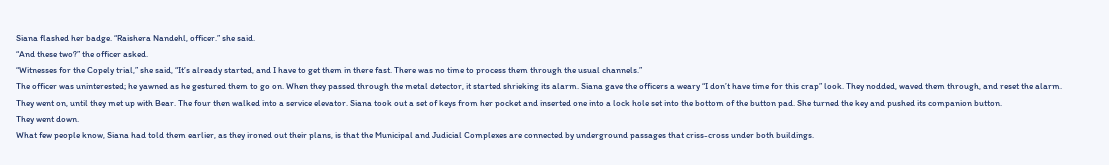Siana flashed her badge. “Raishera Nandehl, officer.” she said.
“And these two?” the officer asked.
“Witnesses for the Copely trial,” she said, “It’s already started, and I have to get them in there fast. There was no time to process them through the usual channels.”
The officer was uninterested; he yawned as he gestured them to go on. When they passed through the metal detector, it started shrieking its alarm. Siana gave the officers a weary “I don’t have time for this crap” look. They nodded, waved them through, and reset the alarm.
They went on, until they met up with Bear. The four then walked into a service elevator. Siana took out a set of keys from her pocket and inserted one into a lock hole set into the bottom of the button pad. She turned the key and pushed its companion button.
They went down.
What few people know, Siana had told them earlier, as they ironed out their plans, is that the Municipal and Judicial Complexes are connected by underground passages that criss-cross under both buildings.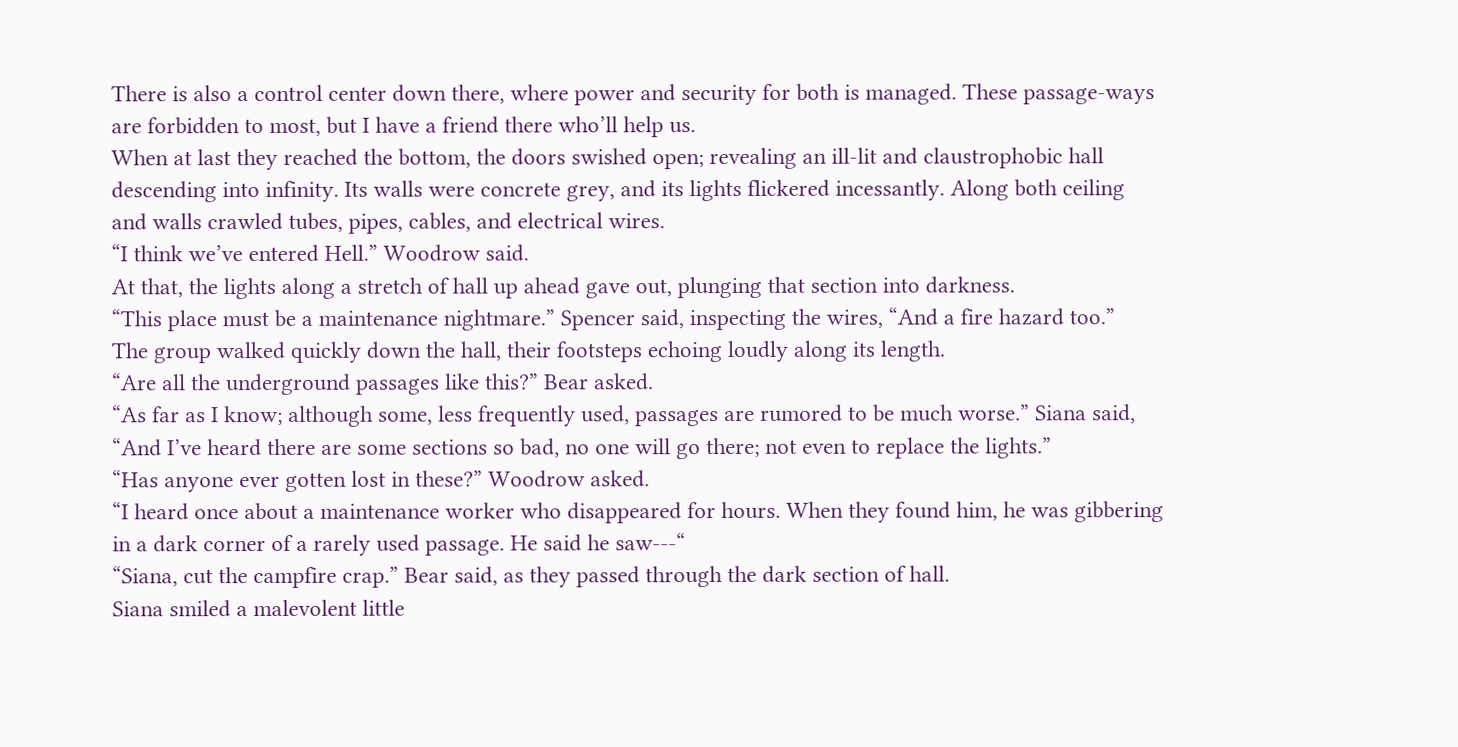There is also a control center down there, where power and security for both is managed. These passage-ways are forbidden to most, but I have a friend there who’ll help us.
When at last they reached the bottom, the doors swished open; revealing an ill-lit and claustrophobic hall descending into infinity. Its walls were concrete grey, and its lights flickered incessantly. Along both ceiling and walls crawled tubes, pipes, cables, and electrical wires.
“I think we’ve entered Hell.” Woodrow said.
At that, the lights along a stretch of hall up ahead gave out, plunging that section into darkness.
“This place must be a maintenance nightmare.” Spencer said, inspecting the wires, “And a fire hazard too.”
The group walked quickly down the hall, their footsteps echoing loudly along its length.
“Are all the underground passages like this?” Bear asked.
“As far as I know; although some, less frequently used, passages are rumored to be much worse.” Siana said, “And I’ve heard there are some sections so bad, no one will go there; not even to replace the lights.”
“Has anyone ever gotten lost in these?” Woodrow asked.
“I heard once about a maintenance worker who disappeared for hours. When they found him, he was gibbering in a dark corner of a rarely used passage. He said he saw---“
“Siana, cut the campfire crap.” Bear said, as they passed through the dark section of hall.
Siana smiled a malevolent little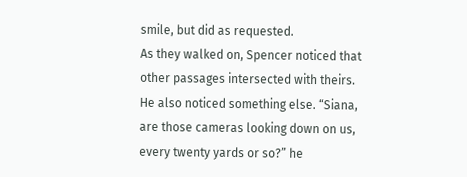smile, but did as requested.
As they walked on, Spencer noticed that other passages intersected with theirs. He also noticed something else. “Siana, are those cameras looking down on us, every twenty yards or so?” he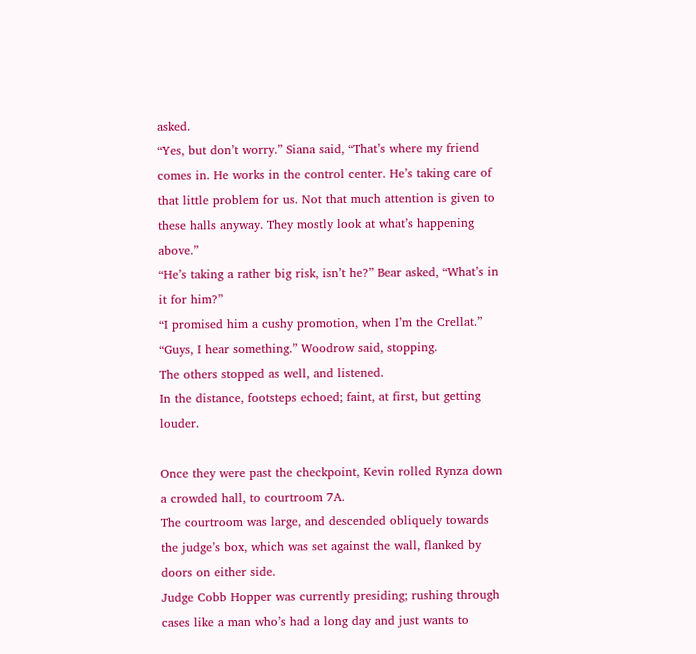asked.
“Yes, but don’t worry.” Siana said, “That’s where my friend comes in. He works in the control center. He’s taking care of that little problem for us. Not that much attention is given to these halls anyway. They mostly look at what’s happening above.”
“He’s taking a rather big risk, isn’t he?” Bear asked, “What’s in it for him?”
“I promised him a cushy promotion, when I’m the Crellat.”
“Guys, I hear something.” Woodrow said, stopping.
The others stopped as well, and listened.
In the distance, footsteps echoed; faint, at first, but getting louder.

Once they were past the checkpoint, Kevin rolled Rynza down a crowded hall, to courtroom 7A.
The courtroom was large, and descended obliquely towards the judge’s box, which was set against the wall, flanked by doors on either side.
Judge Cobb Hopper was currently presiding; rushing through cases like a man who’s had a long day and just wants to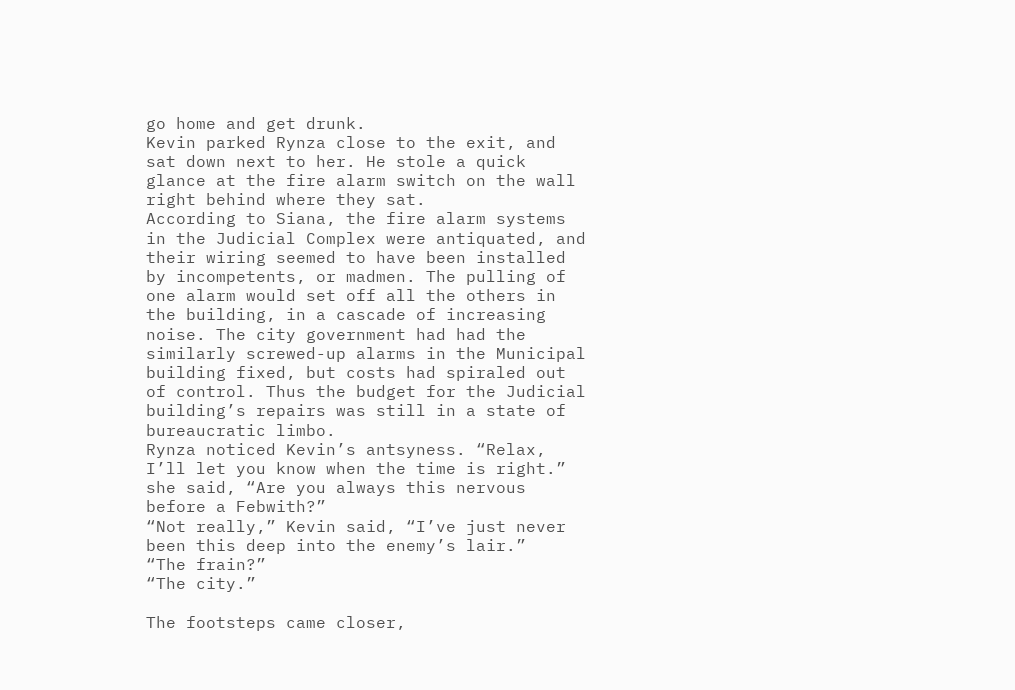go home and get drunk.
Kevin parked Rynza close to the exit, and sat down next to her. He stole a quick glance at the fire alarm switch on the wall right behind where they sat.
According to Siana, the fire alarm systems in the Judicial Complex were antiquated, and their wiring seemed to have been installed by incompetents, or madmen. The pulling of one alarm would set off all the others in the building, in a cascade of increasing noise. The city government had had the similarly screwed-up alarms in the Municipal building fixed, but costs had spiraled out of control. Thus the budget for the Judicial building’s repairs was still in a state of bureaucratic limbo.
Rynza noticed Kevin’s antsyness. “Relax, I’ll let you know when the time is right.” she said, “Are you always this nervous before a Febwith?”
“Not really,” Kevin said, “I’ve just never been this deep into the enemy’s lair.”
“The frain?”
“The city.”

The footsteps came closer,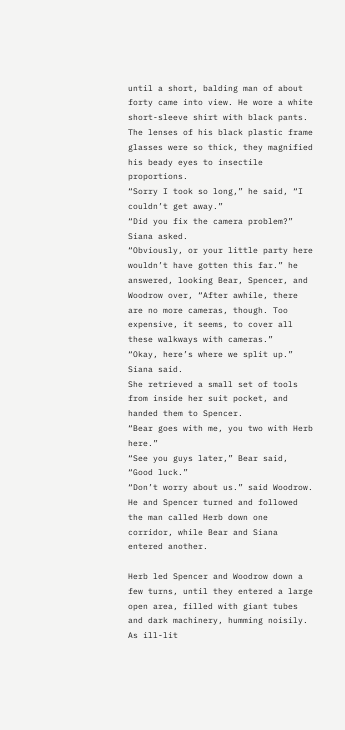until a short, balding man of about forty came into view. He wore a white short-sleeve shirt with black pants. The lenses of his black plastic frame glasses were so thick, they magnified his beady eyes to insectile proportions.
“Sorry I took so long,” he said, “I couldn’t get away.”
“Did you fix the camera problem?” Siana asked.
“Obviously, or your little party here wouldn’t have gotten this far.” he answered, looking Bear, Spencer, and Woodrow over, “After awhile, there are no more cameras, though. Too expensive, it seems, to cover all these walkways with cameras.”
“Okay, here’s where we split up.” Siana said.
She retrieved a small set of tools from inside her suit pocket, and handed them to Spencer.
“Bear goes with me, you two with Herb here.”
“See you guys later,” Bear said, “Good luck.”
“Don’t worry about us.” said Woodrow. He and Spencer turned and followed the man called Herb down one corridor, while Bear and Siana entered another.

Herb led Spencer and Woodrow down a few turns, until they entered a large open area, filled with giant tubes and dark machinery, humming noisily. As ill-lit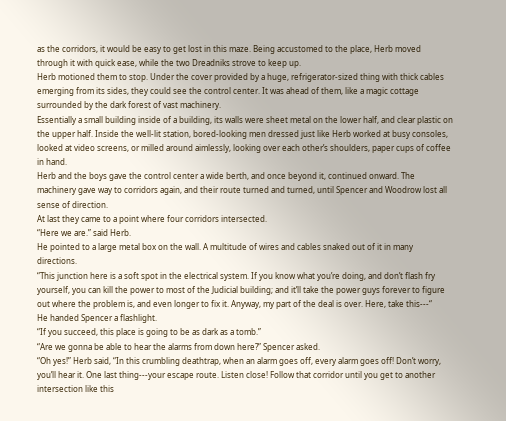as the corridors, it would be easy to get lost in this maze. Being accustomed to the place, Herb moved through it with quick ease, while the two Dreadniks strove to keep up.
Herb motioned them to stop. Under the cover provided by a huge, refrigerator-sized thing with thick cables emerging from its sides, they could see the control center. It was ahead of them, like a magic cottage surrounded by the dark forest of vast machinery.
Essentially a small building inside of a building, its walls were sheet metal on the lower half, and clear plastic on the upper half. Inside the well-lit station, bored-looking men dressed just like Herb worked at busy consoles, looked at video screens, or milled around aimlessly, looking over each other’s shoulders, paper cups of coffee in hand.
Herb and the boys gave the control center a wide berth, and once beyond it, continued onward. The machinery gave way to corridors again, and their route turned and turned, until Spencer and Woodrow lost all sense of direction.
At last they came to a point where four corridors intersected.
“Here we are.” said Herb.
He pointed to a large metal box on the wall. A multitude of wires and cables snaked out of it in many directions.
“This junction here is a soft spot in the electrical system. If you know what you’re doing, and don’t flash fry yourself, you can kill the power to most of the Judicial building; and it’ll take the power guys forever to figure out where the problem is, and even longer to fix it. Anyway, my part of the deal is over. Here, take this---“
He handed Spencer a flashlight.
“If you succeed, this place is going to be as dark as a tomb.”
“Are we gonna be able to hear the alarms from down here?” Spencer asked.
“Oh yes!” Herb said, “In this crumbling deathtrap, when an alarm goes off, every alarm goes off! Don’t worry, you’ll hear it. One last thing---your escape route. Listen close! Follow that corridor until you get to another intersection like this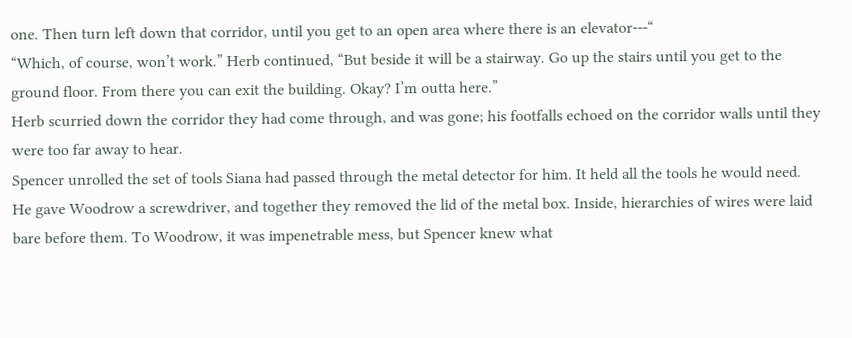one. Then turn left down that corridor, until you get to an open area where there is an elevator---“
“Which, of course, won’t work.” Herb continued, “But beside it will be a stairway. Go up the stairs until you get to the ground floor. From there you can exit the building. Okay? I’m outta here.”
Herb scurried down the corridor they had come through, and was gone; his footfalls echoed on the corridor walls until they were too far away to hear.
Spencer unrolled the set of tools Siana had passed through the metal detector for him. It held all the tools he would need. He gave Woodrow a screwdriver, and together they removed the lid of the metal box. Inside, hierarchies of wires were laid bare before them. To Woodrow, it was impenetrable mess, but Spencer knew what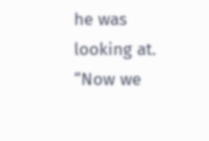he was looking at.
“Now we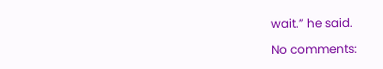wait.” he said.

No comments: